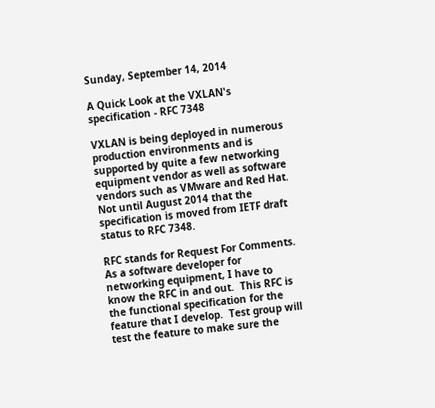Sunday, September 14, 2014

A Quick Look at the VXLAN's specification - RFC 7348

VXLAN is being deployed in numerous production environments and is supported by quite a few networking equipment vendor as well as software vendors such as VMware and Red Hat.  Not until August 2014 that the specification is moved from IETF draft status to RFC 7348.

RFC stands for Request For Comments. As a software developer for networking equipment, I have to know the RFC in and out.  This RFC is the functional specification for the feature that I develop.  Test group will test the feature to make sure the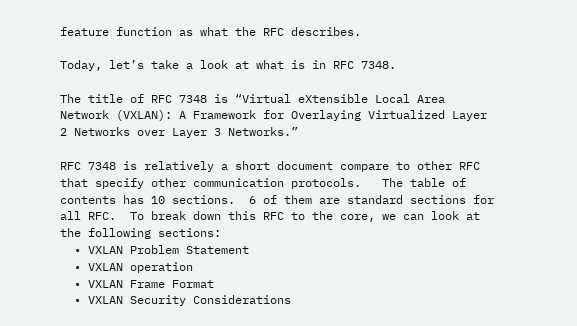feature function as what the RFC describes.

Today, let’s take a look at what is in RFC 7348.

The title of RFC 7348 is “Virtual eXtensible Local Area Network (VXLAN): A Framework for Overlaying Virtualized Layer 2 Networks over Layer 3 Networks.”

RFC 7348 is relatively a short document compare to other RFC that specify other communication protocols.   The table of contents has 10 sections.  6 of them are standard sections for all RFC.  To break down this RFC to the core, we can look at the following sections:
  • VXLAN Problem Statement
  • VXLAN operation
  • VXLAN Frame Format
  • VXLAN Security Considerations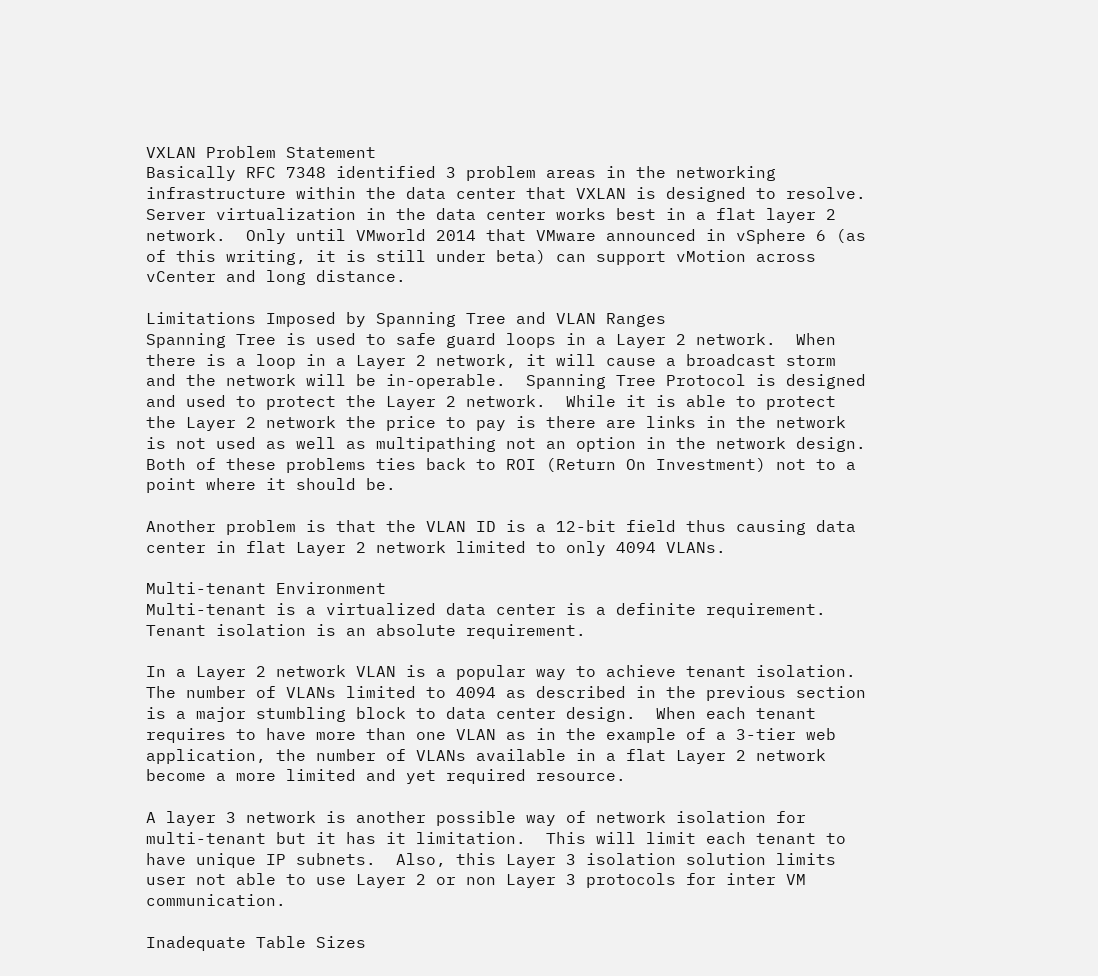VXLAN Problem Statement
Basically RFC 7348 identified 3 problem areas in the networking infrastructure within the data center that VXLAN is designed to resolve.  Server virtualization in the data center works best in a flat layer 2 network.  Only until VMworld 2014 that VMware announced in vSphere 6 (as of this writing, it is still under beta) can support vMotion across vCenter and long distance.

Limitations Imposed by Spanning Tree and VLAN Ranges
Spanning Tree is used to safe guard loops in a Layer 2 network.  When there is a loop in a Layer 2 network, it will cause a broadcast storm and the network will be in-operable.  Spanning Tree Protocol is designed and used to protect the Layer 2 network.  While it is able to protect the Layer 2 network the price to pay is there are links in the network is not used as well as multipathing not an option in the network design.  Both of these problems ties back to ROI (Return On Investment) not to a point where it should be.

Another problem is that the VLAN ID is a 12-bit field thus causing data center in flat Layer 2 network limited to only 4094 VLANs.

Multi-tenant Environment
Multi-tenant is a virtualized data center is a definite requirement.  Tenant isolation is an absolute requirement.

In a Layer 2 network VLAN is a popular way to achieve tenant isolation.  The number of VLANs limited to 4094 as described in the previous section is a major stumbling block to data center design.  When each tenant requires to have more than one VLAN as in the example of a 3-tier web application, the number of VLANs available in a flat Layer 2 network become a more limited and yet required resource.

A layer 3 network is another possible way of network isolation for multi-tenant but it has it limitation.  This will limit each tenant to have unique IP subnets.  Also, this Layer 3 isolation solution limits user not able to use Layer 2 or non Layer 3 protocols for inter VM communication.

Inadequate Table Sizes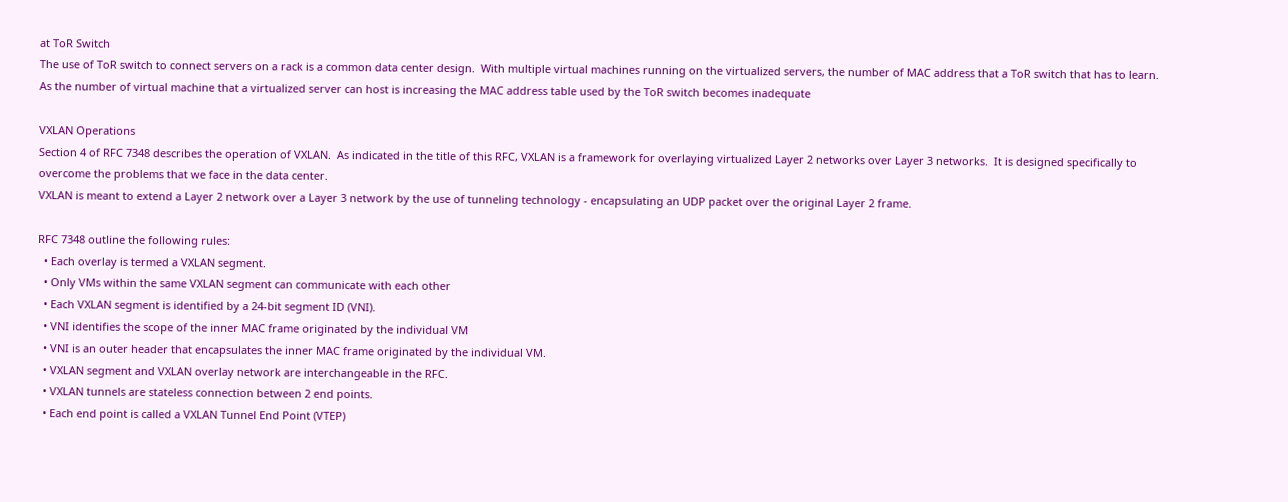at ToR Switch
The use of ToR switch to connect servers on a rack is a common data center design.  With multiple virtual machines running on the virtualized servers, the number of MAC address that a ToR switch that has to learn.  As the number of virtual machine that a virtualized server can host is increasing the MAC address table used by the ToR switch becomes inadequate

VXLAN Operations
Section 4 of RFC 7348 describes the operation of VXLAN.  As indicated in the title of this RFC, VXLAN is a framework for overlaying virtualized Layer 2 networks over Layer 3 networks.  It is designed specifically to overcome the problems that we face in the data center.
VXLAN is meant to extend a Layer 2 network over a Layer 3 network by the use of tunneling technology - encapsulating an UDP packet over the original Layer 2 frame.

RFC 7348 outline the following rules:
  • Each overlay is termed a VXLAN segment.
  • Only VMs within the same VXLAN segment can communicate with each other
  • Each VXLAN segment is identified by a 24-bit segment ID (VNI).
  • VNI identifies the scope of the inner MAC frame originated by the individual VM
  • VNI is an outer header that encapsulates the inner MAC frame originated by the individual VM.
  • VXLAN segment and VXLAN overlay network are interchangeable in the RFC.
  • VXLAN tunnels are stateless connection between 2 end points.
  • Each end point is called a VXLAN Tunnel End Point (VTEP)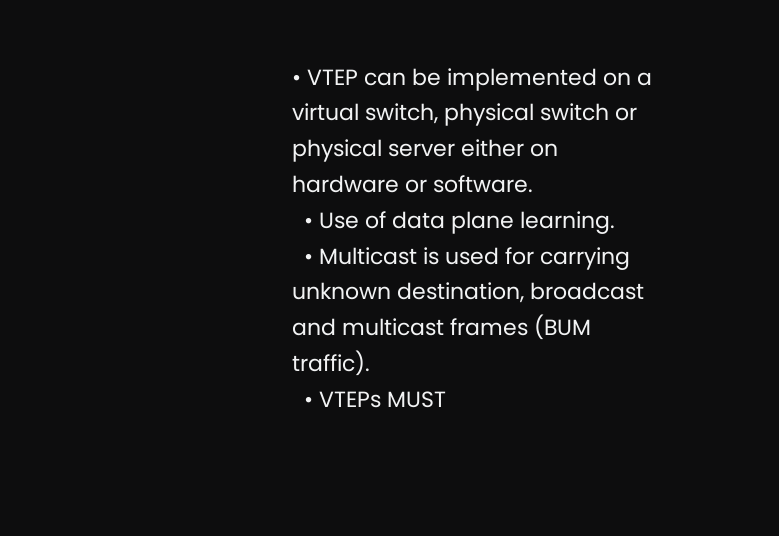• VTEP can be implemented on a virtual switch, physical switch or physical server either on hardware or software.
  • Use of data plane learning.
  • Multicast is used for carrying unknown destination, broadcast and multicast frames (BUM traffic).
  • VTEPs MUST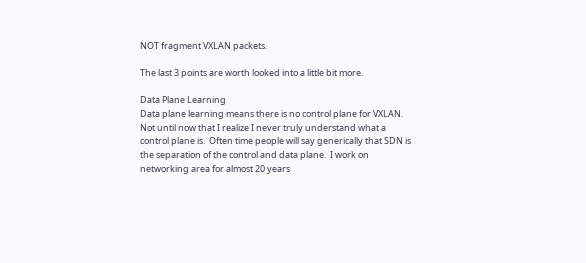NOT fragment VXLAN packets.

The last 3 points are worth looked into a little bit more.

Data Plane Learning
Data plane learning means there is no control plane for VXLAN. Not until now that I realize I never truly understand what a control plane is.  Often time people will say generically that SDN is the separation of the control and data plane.  I work on networking area for almost 20 years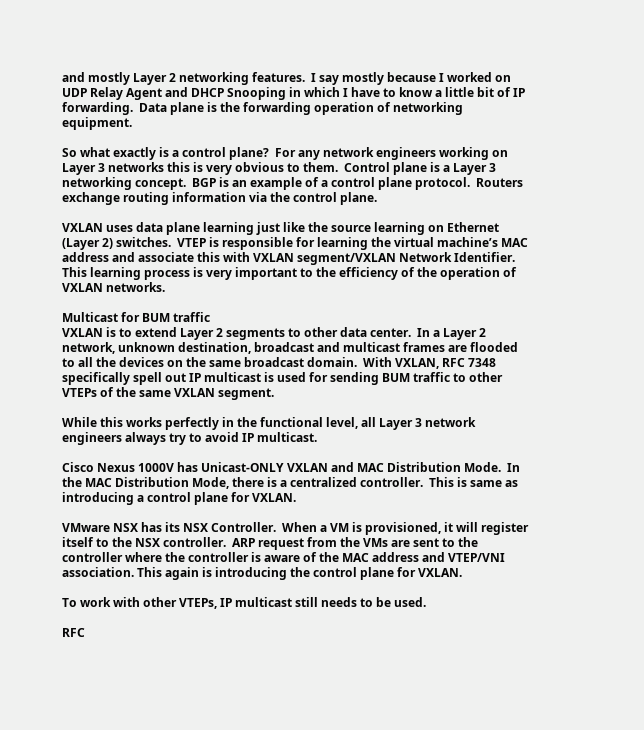and mostly Layer 2 networking features.  I say mostly because I worked on UDP Relay Agent and DHCP Snooping in which I have to know a little bit of IP forwarding.  Data plane is the forwarding operation of networking equipment.

So what exactly is a control plane?  For any network engineers working on Layer 3 networks this is very obvious to them.  Control plane is a Layer 3 networking concept.  BGP is an example of a control plane protocol.  Routers exchange routing information via the control plane.

VXLAN uses data plane learning just like the source learning on Ethernet (Layer 2) switches.  VTEP is responsible for learning the virtual machine’s MAC address and associate this with VXLAN segment/VXLAN Network Identifier.  This learning process is very important to the efficiency of the operation of VXLAN networks.

Multicast for BUM traffic
VXLAN is to extend Layer 2 segments to other data center.  In a Layer 2 network, unknown destination, broadcast and multicast frames are flooded to all the devices on the same broadcast domain.  With VXLAN, RFC 7348 specifically spell out IP multicast is used for sending BUM traffic to other VTEPs of the same VXLAN segment.

While this works perfectly in the functional level, all Layer 3 network engineers always try to avoid IP multicast.

Cisco Nexus 1000V has Unicast-ONLY VXLAN and MAC Distribution Mode.  In the MAC Distribution Mode, there is a centralized controller.  This is same as introducing a control plane for VXLAN.

VMware NSX has its NSX Controller.  When a VM is provisioned, it will register itself to the NSX controller.  ARP request from the VMs are sent to the controller where the controller is aware of the MAC address and VTEP/VNI association. This again is introducing the control plane for VXLAN.

To work with other VTEPs, IP multicast still needs to be used.

RFC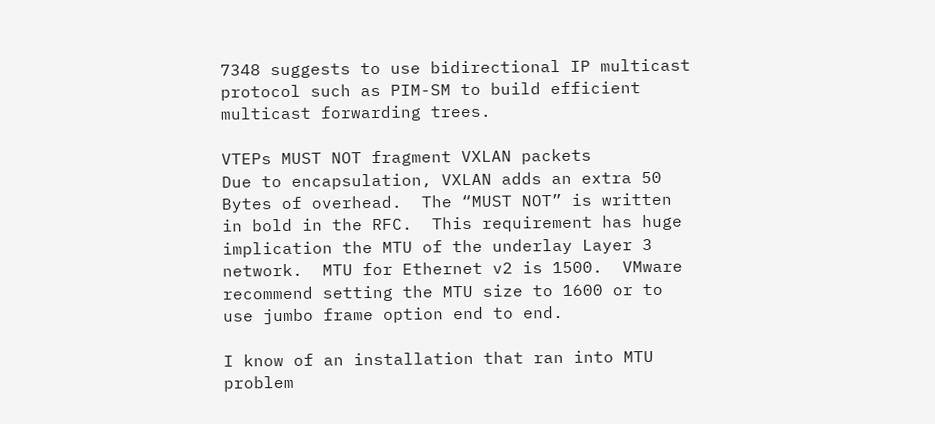7348 suggests to use bidirectional IP multicast protocol such as PIM-SM to build efficient multicast forwarding trees.

VTEPs MUST NOT fragment VXLAN packets
Due to encapsulation, VXLAN adds an extra 50 Bytes of overhead.  The “MUST NOT” is written in bold in the RFC.  This requirement has huge implication the MTU of the underlay Layer 3 network.  MTU for Ethernet v2 is 1500.  VMware recommend setting the MTU size to 1600 or to use jumbo frame option end to end.

I know of an installation that ran into MTU problem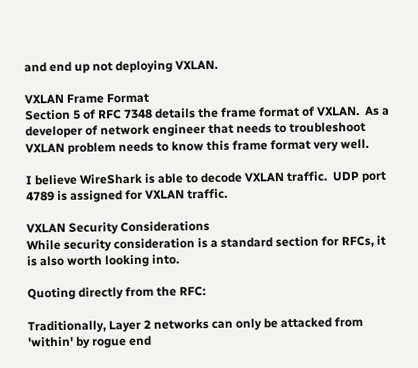and end up not deploying VXLAN.

VXLAN Frame Format
Section 5 of RFC 7348 details the frame format of VXLAN.  As a developer of network engineer that needs to troubleshoot VXLAN problem needs to know this frame format very well.

I believe WireShark is able to decode VXLAN traffic.  UDP port 4789 is assigned for VXLAN traffic.

VXLAN Security Considerations
While security consideration is a standard section for RFCs, it is also worth looking into.

Quoting directly from the RFC:

Traditionally, Layer 2 networks can only be attacked from 'within' by rogue end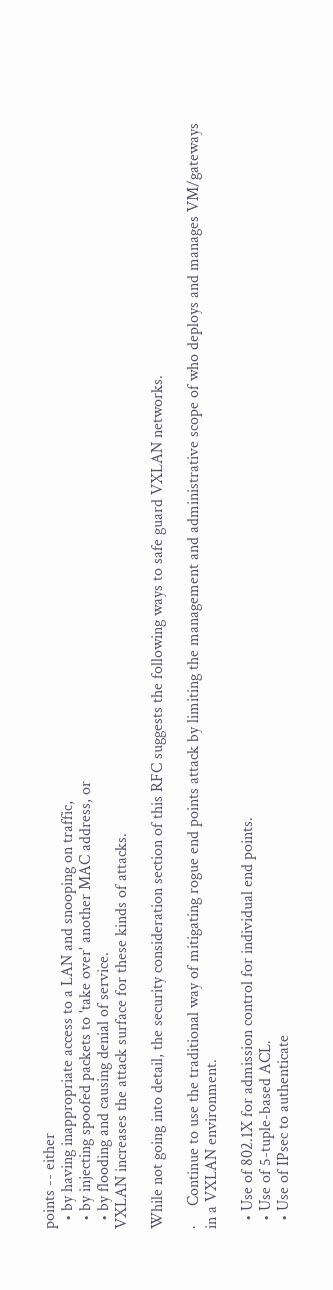points -- either
  • by having inappropriate access to a LAN and snooping on traffic,
  • by injecting spoofed packets to 'take over' another MAC address, or
  • by flooding and causing denial of service.
VXLAN increases the attack surface for these kinds of attacks.

While not going into detail, the security consideration section of this RFC suggests the following ways to safe guard VXLAN networks.

·     Continue to use the traditional way of mitigating rogue end points attack by limiting the management and administrative scope of who deploys and manages VM/gateways in a VXLAN environment.

  • Use of 802.1X for admission control for individual end points.
  • Use of 5-tuple-based ACL.
  • Use of IPsec to authenticate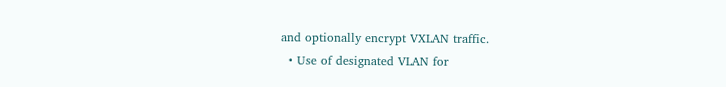and optionally encrypt VXLAN traffic.
  • Use of designated VLAN for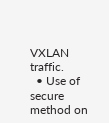VXLAN traffic.
  • Use of secure method on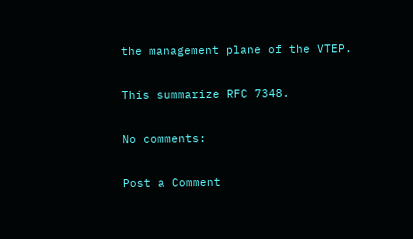the management plane of the VTEP.

This summarize RFC 7348.

No comments:

Post a Comment